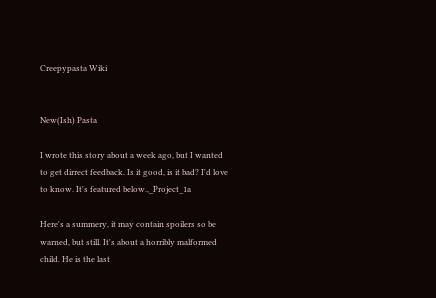Creepypasta Wiki


New(Ish) Pasta

I wrote this story about a week ago, but I wanted to get dirrect feedback. Is it good, is it bad? I'd love to know. It's featured below.,_Project_1a

Here's a summery, it may contain spoilers so be warned, but still. It's about a horribly malformed child. He is the last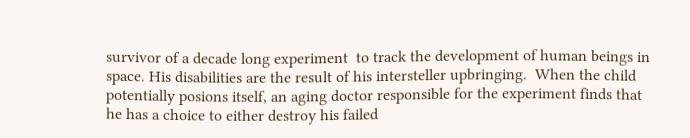survivor of a decade long experiment  to track the development of human beings in space. His disabilities are the result of his intersteller upbringing.  When the child potentially posions itself, an aging doctor responsible for the experiment finds that he has a choice to either destroy his failed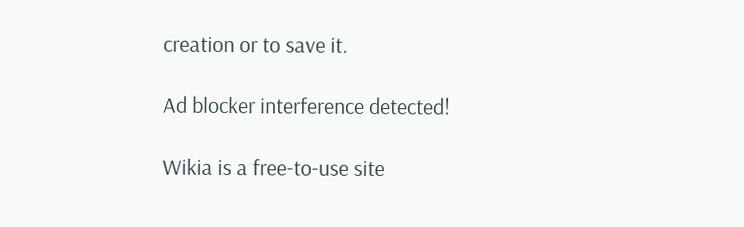creation or to save it.

Ad blocker interference detected!

Wikia is a free-to-use site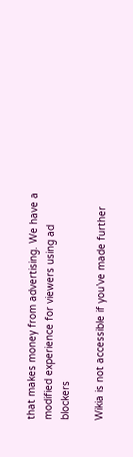that makes money from advertising. We have a modified experience for viewers using ad blockers

Wikia is not accessible if you’ve made further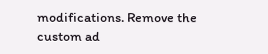modifications. Remove the custom ad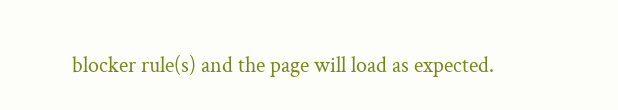blocker rule(s) and the page will load as expected.